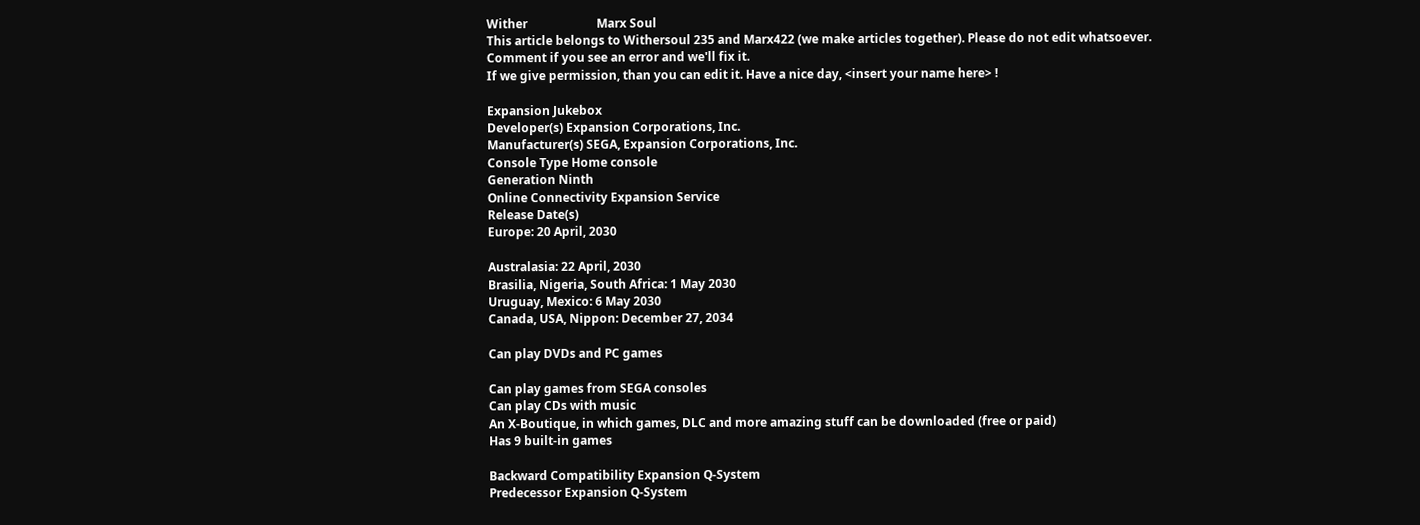Wither                       Marx Soul
This article belongs to Withersoul 235 and Marx422 (we make articles together). Please do not edit whatsoever.
Comment if you see an error and we'll fix it.
If we give permission, than you can edit it. Have a nice day, <insert your name here> !

Expansion Jukebox
Developer(s) Expansion Corporations, Inc.
Manufacturer(s) SEGA, Expansion Corporations, Inc.
Console Type Home console
Generation Ninth
Online Connectivity Expansion Service
Release Date(s)
Europe: 20 April, 2030

Australasia: 22 April, 2030
Brasilia, Nigeria, South Africa: 1 May 2030
Uruguay, Mexico: 6 May 2030
Canada, USA, Nippon: December 27, 2034

Can play DVDs and PC games

Can play games from SEGA consoles
Can play CDs with music
An X-Boutique, in which games, DLC and more amazing stuff can be downloaded (free or paid)
Has 9 built-in games

Backward Compatibility Expansion Q-System
Predecessor Expansion Q-System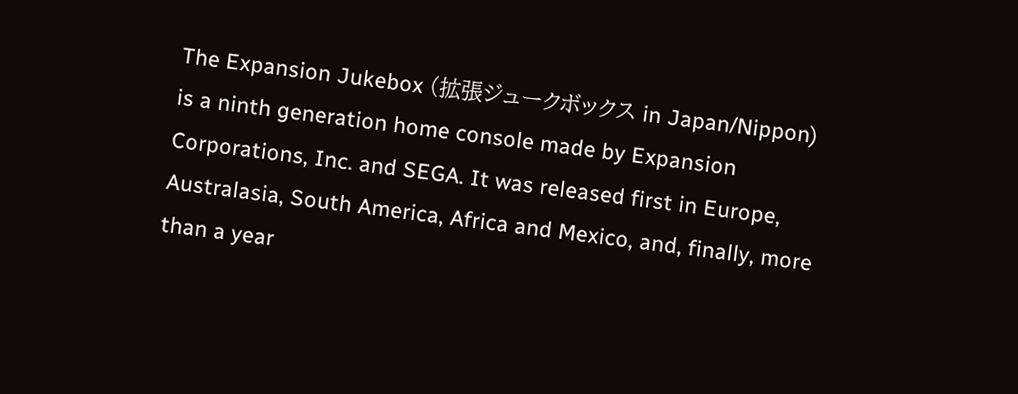The Expansion Jukebox (拡張ジュークボックス in Japan/Nippon) is a ninth generation home console made by Expansion Corporations, Inc. and SEGA. It was released first in Europe, Australasia, South America, Africa and Mexico, and, finally, more than a year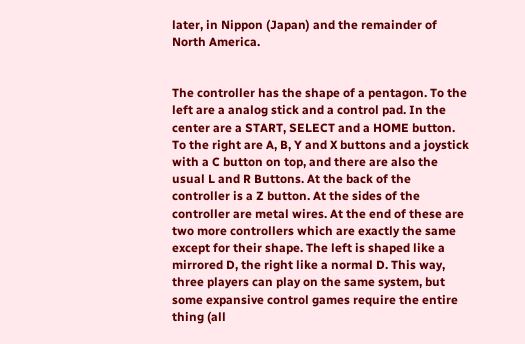later, in Nippon (Japan) and the remainder of North America.


The controller has the shape of a pentagon. To the left are a analog stick and a control pad. In the center are a START, SELECT and a HOME button. To the right are A, B, Y and X buttons and a joystick with a C button on top, and there are also the usual L and R Buttons. At the back of the controller is a Z button. At the sides of the controller are metal wires. At the end of these are two more controllers which are exactly the same except for their shape. The left is shaped like a mirrored D, the right like a normal D. This way, three players can play on the same system, but some expansive control games require the entire thing (all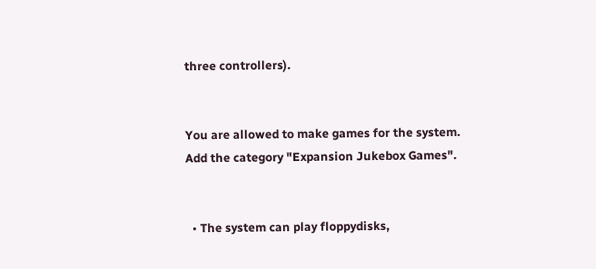three controllers).


You are allowed to make games for the system. Add the category "Expansion Jukebox Games".


  • The system can play floppydisks,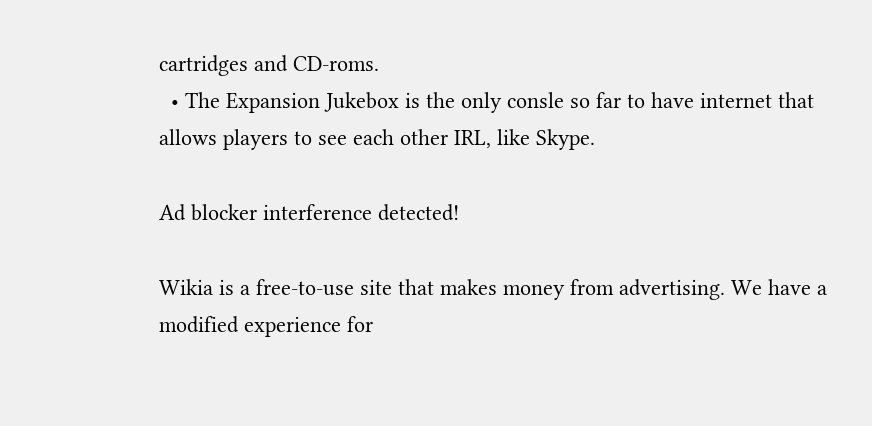cartridges and CD-roms.
  • The Expansion Jukebox is the only consle so far to have internet that allows players to see each other IRL, like Skype.

Ad blocker interference detected!

Wikia is a free-to-use site that makes money from advertising. We have a modified experience for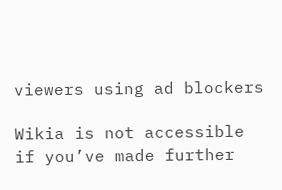viewers using ad blockers

Wikia is not accessible if you’ve made further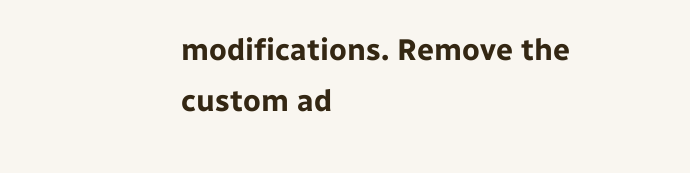modifications. Remove the custom ad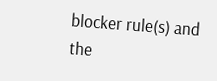blocker rule(s) and the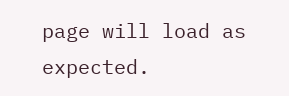page will load as expected.